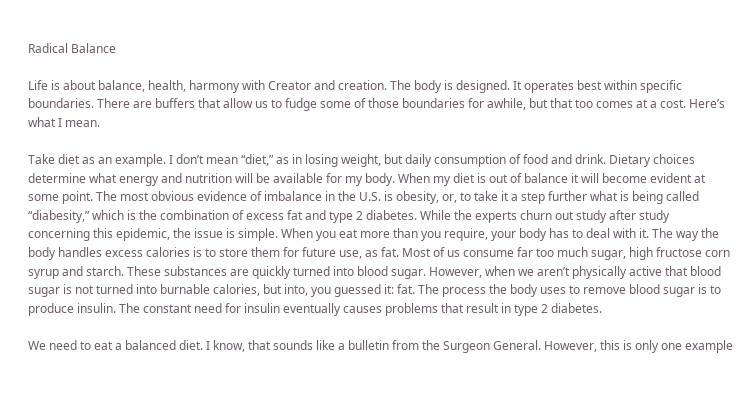Radical Balance

Life is about balance, health, harmony with Creator and creation. The body is designed. It operates best within specific boundaries. There are buffers that allow us to fudge some of those boundaries for awhile, but that too comes at a cost. Here’s what I mean.

Take diet as an example. I don’t mean “diet,” as in losing weight, but daily consumption of food and drink. Dietary choices determine what energy and nutrition will be available for my body. When my diet is out of balance it will become evident at some point. The most obvious evidence of imbalance in the U.S. is obesity, or, to take it a step further what is being called “diabesity,” which is the combination of excess fat and type 2 diabetes. While the experts churn out study after study concerning this epidemic, the issue is simple. When you eat more than you require, your body has to deal with it. The way the body handles excess calories is to store them for future use, as fat. Most of us consume far too much sugar, high fructose corn syrup and starch. These substances are quickly turned into blood sugar. However, when we aren’t physically active that blood sugar is not turned into burnable calories, but into, you guessed it: fat. The process the body uses to remove blood sugar is to produce insulin. The constant need for insulin eventually causes problems that result in type 2 diabetes.

We need to eat a balanced diet. I know, that sounds like a bulletin from the Surgeon General. However, this is only one example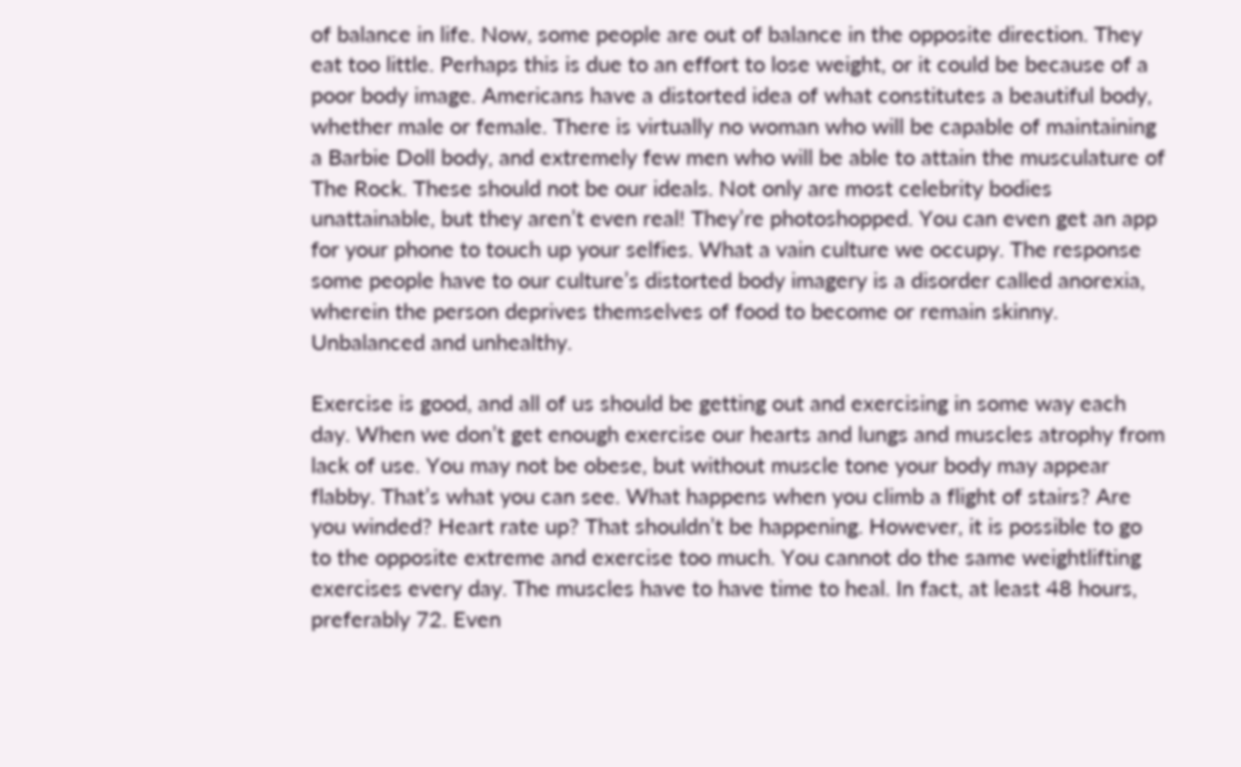of balance in life. Now, some people are out of balance in the opposite direction. They eat too little. Perhaps this is due to an effort to lose weight, or it could be because of a poor body image. Americans have a distorted idea of what constitutes a beautiful body, whether male or female. There is virtually no woman who will be capable of maintaining a Barbie Doll body, and extremely few men who will be able to attain the musculature of The Rock. These should not be our ideals. Not only are most celebrity bodies unattainable, but they aren’t even real! They’re photoshopped. You can even get an app for your phone to touch up your selfies. What a vain culture we occupy. The response some people have to our culture’s distorted body imagery is a disorder called anorexia, wherein the person deprives themselves of food to become or remain skinny. Unbalanced and unhealthy.

Exercise is good, and all of us should be getting out and exercising in some way each day. When we don’t get enough exercise our hearts and lungs and muscles atrophy from lack of use. You may not be obese, but without muscle tone your body may appear flabby. That’s what you can see. What happens when you climb a flight of stairs? Are you winded? Heart rate up? That shouldn’t be happening. However, it is possible to go to the opposite extreme and exercise too much. You cannot do the same weightlifting exercises every day. The muscles have to have time to heal. In fact, at least 48 hours, preferably 72. Even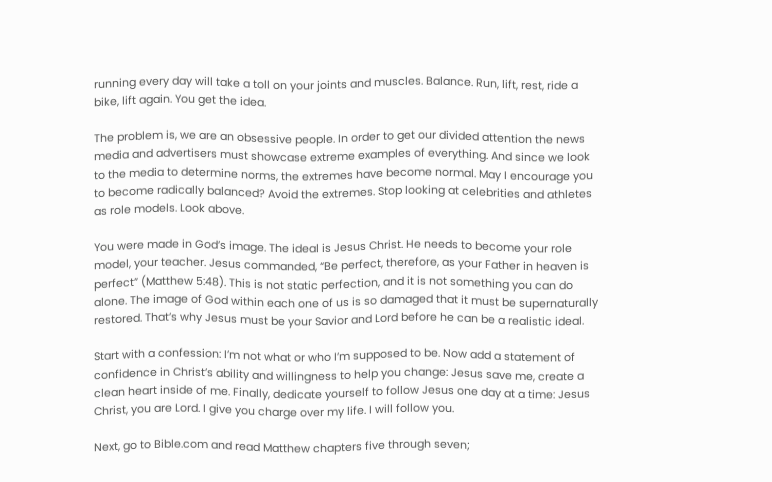running every day will take a toll on your joints and muscles. Balance. Run, lift, rest, ride a bike, lift again. You get the idea.

The problem is, we are an obsessive people. In order to get our divided attention the news media and advertisers must showcase extreme examples of everything. And since we look to the media to determine norms, the extremes have become normal. May I encourage you to become radically balanced? Avoid the extremes. Stop looking at celebrities and athletes as role models. Look above.

You were made in God’s image. The ideal is Jesus Christ. He needs to become your role model, your teacher. Jesus commanded, “Be perfect, therefore, as your Father in heaven is perfect” (Matthew 5:48). This is not static perfection, and it is not something you can do alone. The image of God within each one of us is so damaged that it must be supernaturally restored. That’s why Jesus must be your Savior and Lord before he can be a realistic ideal.

Start with a confession: I’m not what or who I’m supposed to be. Now add a statement of confidence in Christ’s ability and willingness to help you change: Jesus save me, create a clean heart inside of me. Finally, dedicate yourself to follow Jesus one day at a time: Jesus Christ, you are Lord. I give you charge over my life. I will follow you.

Next, go to Bible.com and read Matthew chapters five through seven;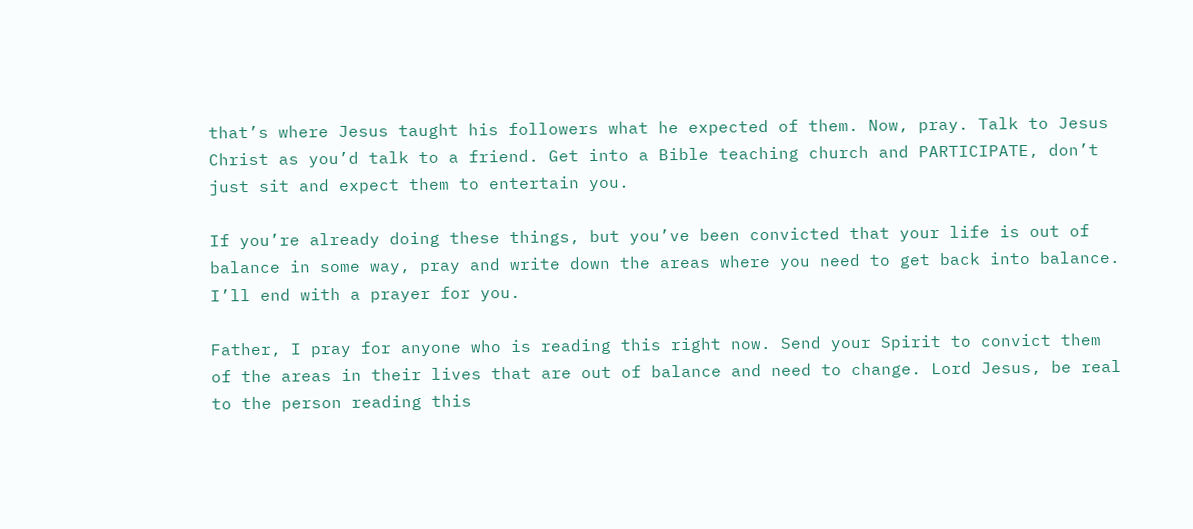that’s where Jesus taught his followers what he expected of them. Now, pray. Talk to Jesus Christ as you’d talk to a friend. Get into a Bible teaching church and PARTICIPATE, don’t just sit and expect them to entertain you.

If you’re already doing these things, but you’ve been convicted that your life is out of balance in some way, pray and write down the areas where you need to get back into balance. I’ll end with a prayer for you.

Father, I pray for anyone who is reading this right now. Send your Spirit to convict them of the areas in their lives that are out of balance and need to change. Lord Jesus, be real to the person reading this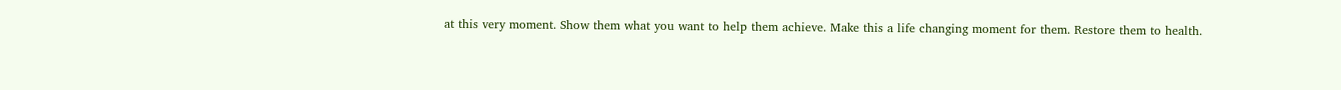at this very moment. Show them what you want to help them achieve. Make this a life changing moment for them. Restore them to health.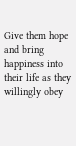Give them hope and bring happiness into their life as they willingly obey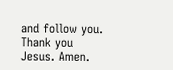and follow you. Thank you Jesus. Amen.